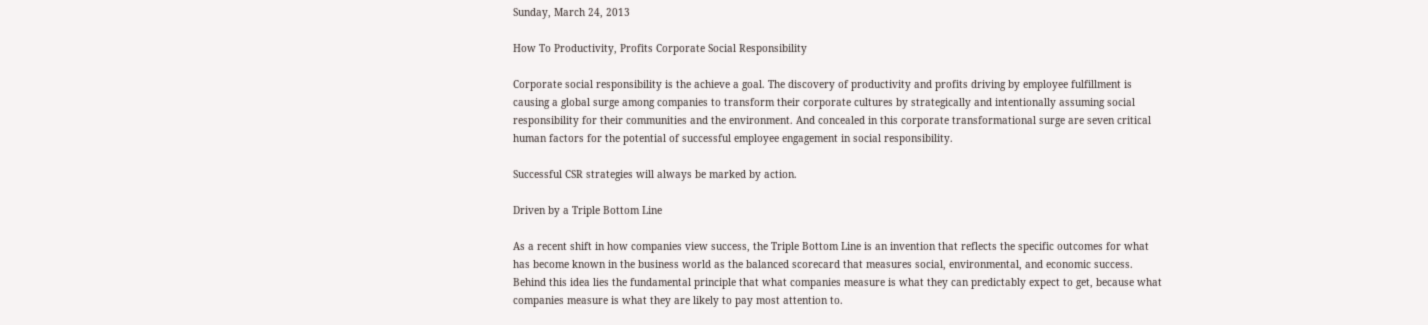Sunday, March 24, 2013

How To Productivity, Profits Corporate Social Responsibility

Corporate social responsibility is the achieve a goal. The discovery of productivity and profits driving by employee fulfillment is causing a global surge among companies to transform their corporate cultures by strategically and intentionally assuming social responsibility for their communities and the environment. And concealed in this corporate transformational surge are seven critical human factors for the potential of successful employee engagement in social responsibility.

Successful CSR strategies will always be marked by action.

Driven by a Triple Bottom Line

As a recent shift in how companies view success, the Triple Bottom Line is an invention that reflects the specific outcomes for what has become known in the business world as the balanced scorecard that measures social, environmental, and economic success. Behind this idea lies the fundamental principle that what companies measure is what they can predictably expect to get, because what companies measure is what they are likely to pay most attention to.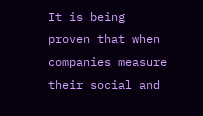It is being proven that when companies measure their social and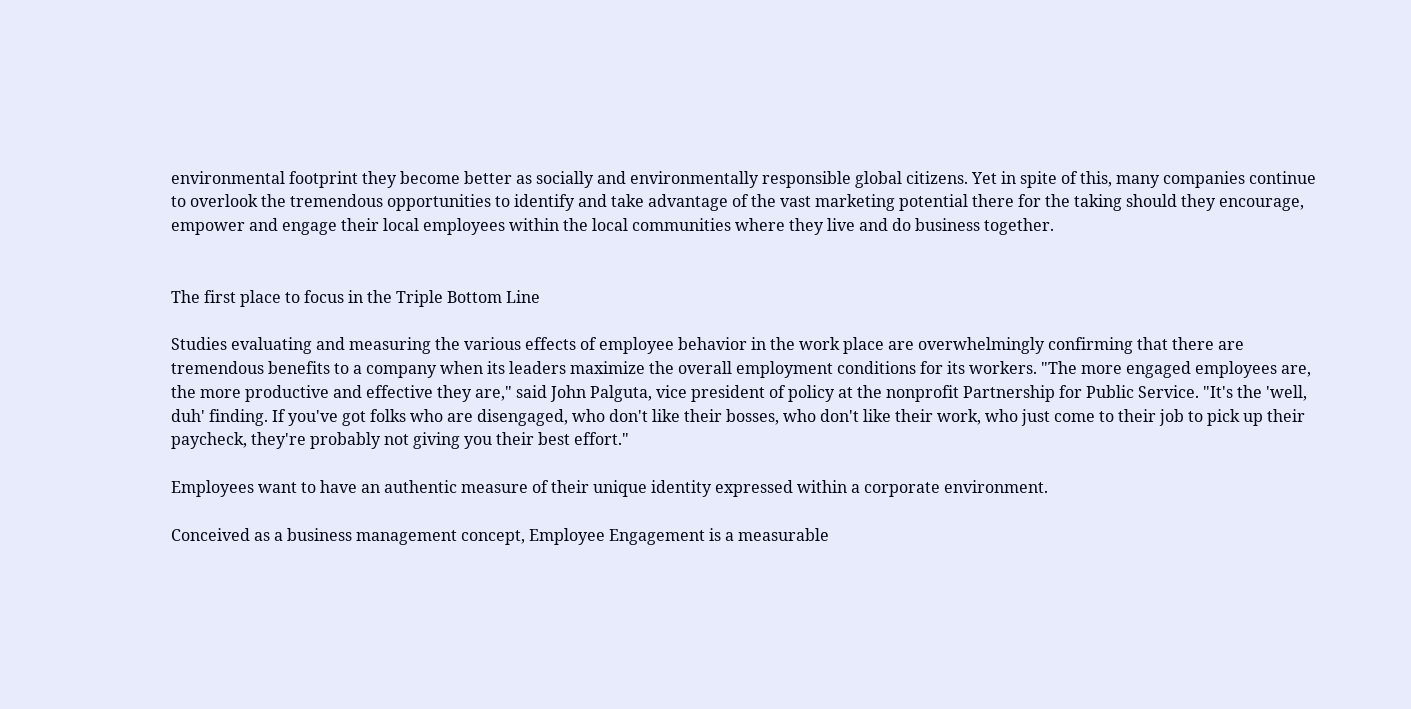environmental footprint they become better as socially and environmentally responsible global citizens. Yet in spite of this, many companies continue to overlook the tremendous opportunities to identify and take advantage of the vast marketing potential there for the taking should they encourage, empower and engage their local employees within the local communities where they live and do business together.


The first place to focus in the Triple Bottom Line

Studies evaluating and measuring the various effects of employee behavior in the work place are overwhelmingly confirming that there are tremendous benefits to a company when its leaders maximize the overall employment conditions for its workers. "The more engaged employees are, the more productive and effective they are," said John Palguta, vice president of policy at the nonprofit Partnership for Public Service. "It's the 'well, duh' finding. If you've got folks who are disengaged, who don't like their bosses, who don't like their work, who just come to their job to pick up their paycheck, they're probably not giving you their best effort."

Employees want to have an authentic measure of their unique identity expressed within a corporate environment.

Conceived as a business management concept, Employee Engagement is a measurable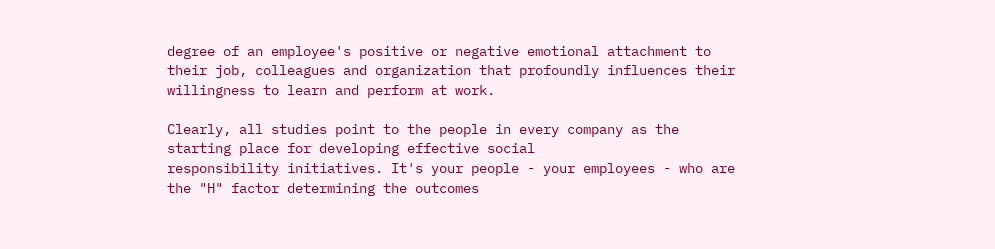degree of an employee's positive or negative emotional attachment to their job, colleagues and organization that profoundly influences their willingness to learn and perform at work.

Clearly, all studies point to the people in every company as the starting place for developing effective social
responsibility initiatives. It's your people - your employees - who are the "H" factor determining the outcomes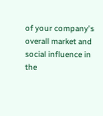of your company's overall market and social influence in the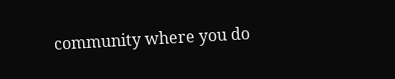community where you do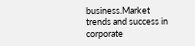business.Market trends and success in corporate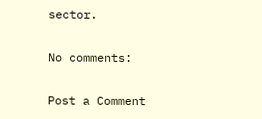sector.

No comments:

Post a Comment